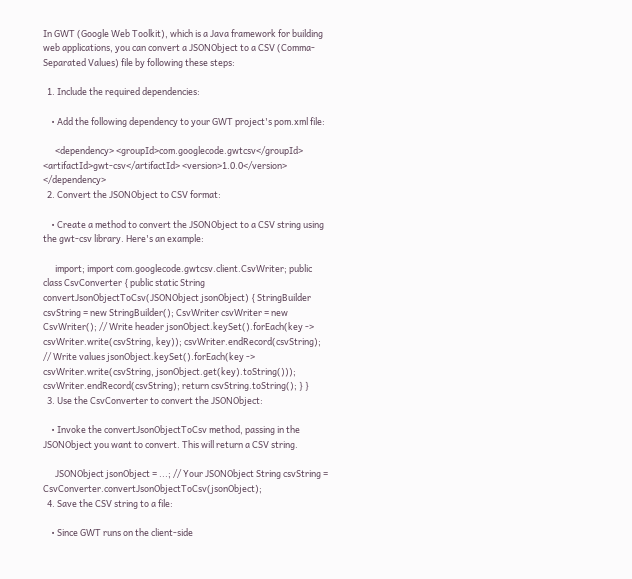In GWT (Google Web Toolkit), which is a Java framework for building web applications, you can convert a JSONObject to a CSV (Comma-Separated Values) file by following these steps:

  1. Include the required dependencies:

    • Add the following dependency to your GWT project's pom.xml file:

      <dependency> <groupId>com.googlecode.gwtcsv</groupId> <artifactId>gwt-csv</artifactId> <version>1.0.0</version> </dependency>
  2. Convert the JSONObject to CSV format:

    • Create a method to convert the JSONObject to a CSV string using the gwt-csv library. Here's an example:

      import; import com.googlecode.gwtcsv.client.CsvWriter; public class CsvConverter { public static String convertJsonObjectToCsv(JSONObject jsonObject) { StringBuilder csvString = new StringBuilder(); CsvWriter csvWriter = new CsvWriter(); // Write header jsonObject.keySet().forEach(key -> csvWriter.write(csvString, key)); csvWriter.endRecord(csvString); // Write values jsonObject.keySet().forEach(key -> csvWriter.write(csvString, jsonObject.get(key).toString())); csvWriter.endRecord(csvString); return csvString.toString(); } }
  3. Use the CsvConverter to convert the JSONObject:

    • Invoke the convertJsonObjectToCsv method, passing in the JSONObject you want to convert. This will return a CSV string.

      JSONObject jsonObject = ...; // Your JSONObject String csvString = CsvConverter.convertJsonObjectToCsv(jsonObject);
  4. Save the CSV string to a file:

    • Since GWT runs on the client-side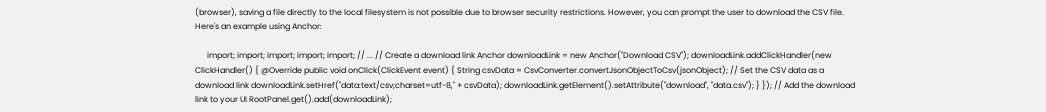(browser), saving a file directly to the local filesystem is not possible due to browser security restrictions. However, you can prompt the user to download the CSV file. Here's an example using Anchor:

      import; import; import; import; import; // ... // Create a download link Anchor downloadLink = new Anchor("Download CSV"); downloadLink.addClickHandler(new ClickHandler() { @Override public void onClick(ClickEvent event) { String csvData = CsvConverter.convertJsonObjectToCsv(jsonObject); // Set the CSV data as a download link downloadLink.setHref("data:text/csv;charset=utf-8," + csvData); downloadLink.getElement().setAttribute("download", "data.csv"); } }); // Add the download link to your UI RootPanel.get().add(downloadLink);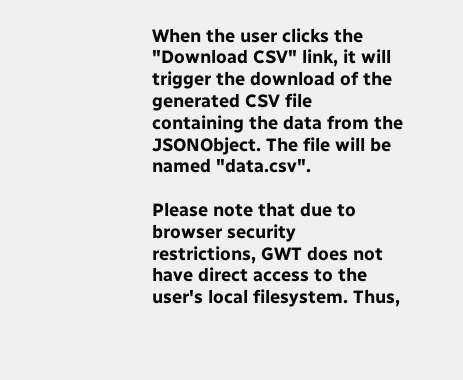When the user clicks the "Download CSV" link, it will trigger the download of the generated CSV file containing the data from the JSONObject. The file will be named "data.csv".

Please note that due to browser security restrictions, GWT does not have direct access to the user's local filesystem. Thus,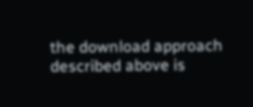the download approach described above is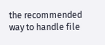the recommended way to handle file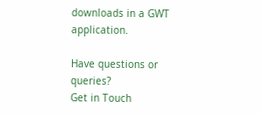downloads in a GWT application.

Have questions or queries?
Get in Touch